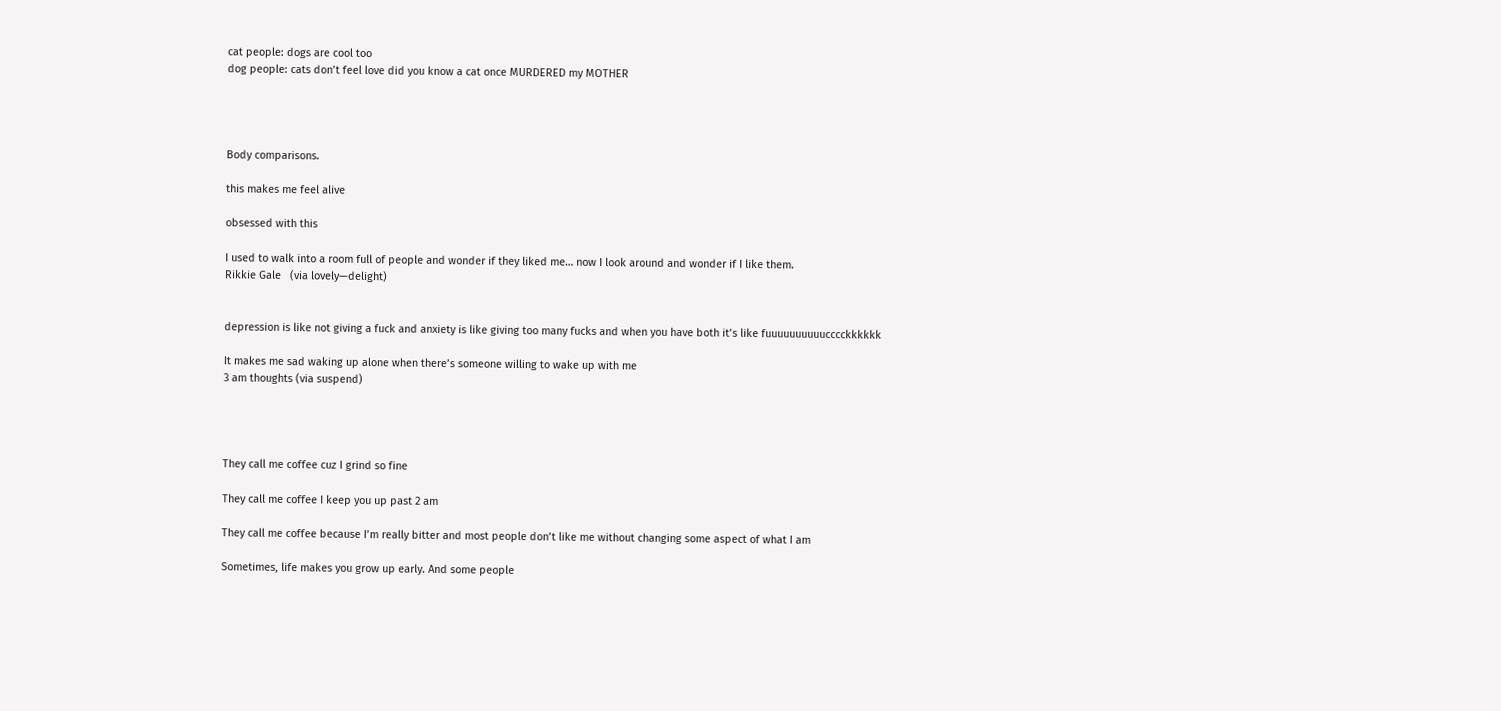cat people: dogs are cool too
dog people: cats don’t feel love did you know a cat once MURDERED my MOTHER




Body comparisons.

this makes me feel alive

obsessed with this

I used to walk into a room full of people and wonder if they liked me… now I look around and wonder if I like them.
Rikkie Gale   (via lovely—delight)


depression is like not giving a fuck and anxiety is like giving too many fucks and when you have both it’s like fuuuuuuuuuucccckkkkkk

It makes me sad waking up alone when there’s someone willing to wake up with me
3 am thoughts (via suspend)




They call me coffee cuz I grind so fine

They call me coffee I keep you up past 2 am

They call me coffee because I’m really bitter and most people don’t like me without changing some aspect of what I am

Sometimes, life makes you grow up early. And some people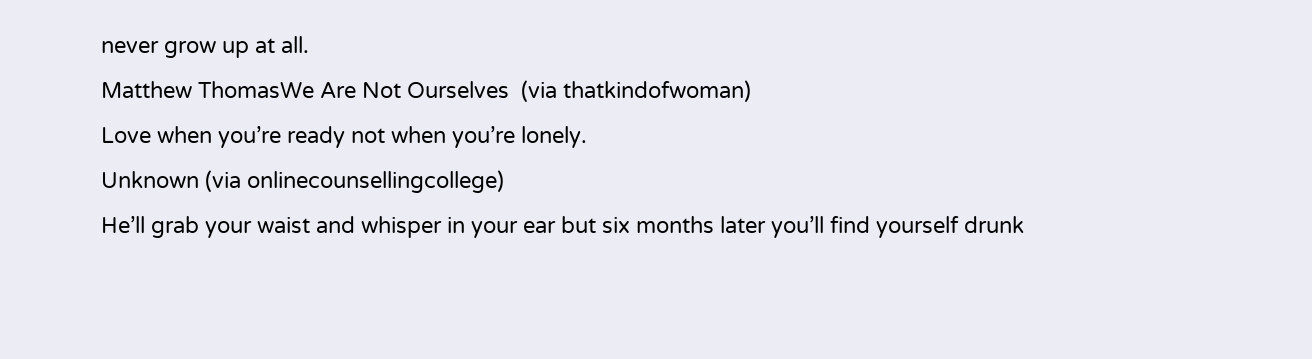never grow up at all.
Matthew ThomasWe Are Not Ourselves  (via thatkindofwoman)
Love when you’re ready not when you’re lonely.
Unknown (via onlinecounsellingcollege)
He’ll grab your waist and whisper in your ear but six months later you’ll find yourself drunk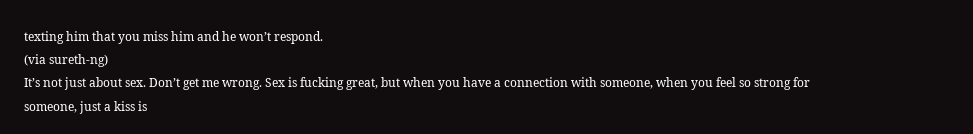texting him that you miss him and he won’t respond.
(via sureth-ng)
It’s not just about sex. Don’t get me wrong. Sex is fucking great, but when you have a connection with someone, when you feel so strong for someone, just a kiss is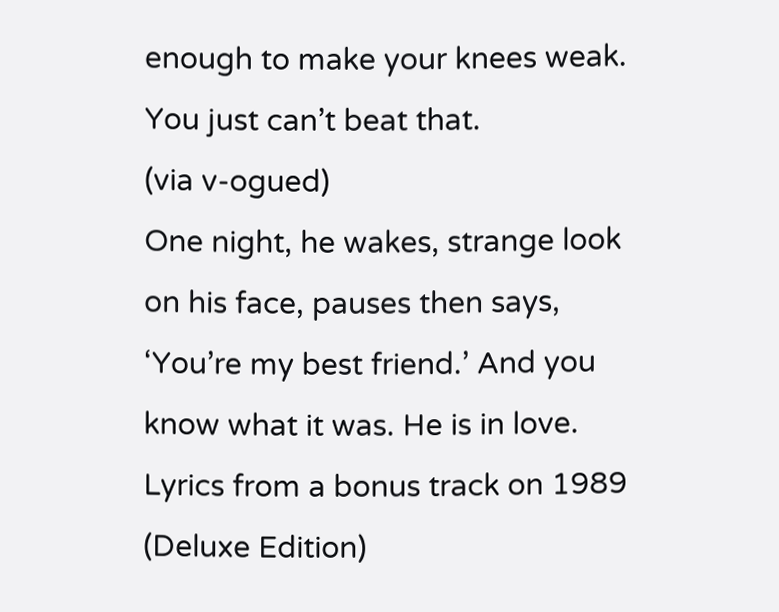enough to make your knees weak. You just can’t beat that.
(via v-ogued)
One night, he wakes, strange look on his face, pauses then says, ‘You’re my best friend.’ And you know what it was. He is in love.
Lyrics from a bonus track on 1989 (Deluxe Edition)